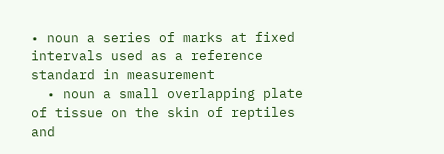• noun a series of marks at fixed intervals used as a reference standard in measurement
  • noun a small overlapping plate of tissue on the skin of reptiles and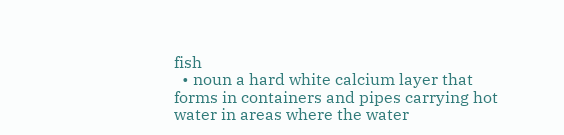fish
  • noun a hard white calcium layer that forms in containers and pipes carrying hot water in areas where the water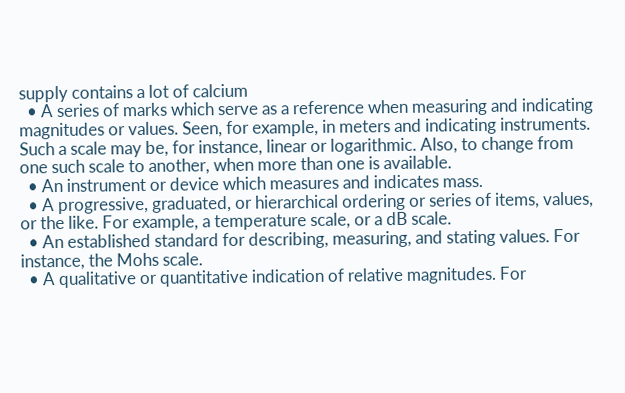supply contains a lot of calcium
  • A series of marks which serve as a reference when measuring and indicating magnitudes or values. Seen, for example, in meters and indicating instruments. Such a scale may be, for instance, linear or logarithmic. Also, to change from one such scale to another, when more than one is available.
  • An instrument or device which measures and indicates mass.
  • A progressive, graduated, or hierarchical ordering or series of items, values, or the like. For example, a temperature scale, or a dB scale.
  • An established standard for describing, measuring, and stating values. For instance, the Mohs scale.
  • A qualitative or quantitative indication of relative magnitudes. For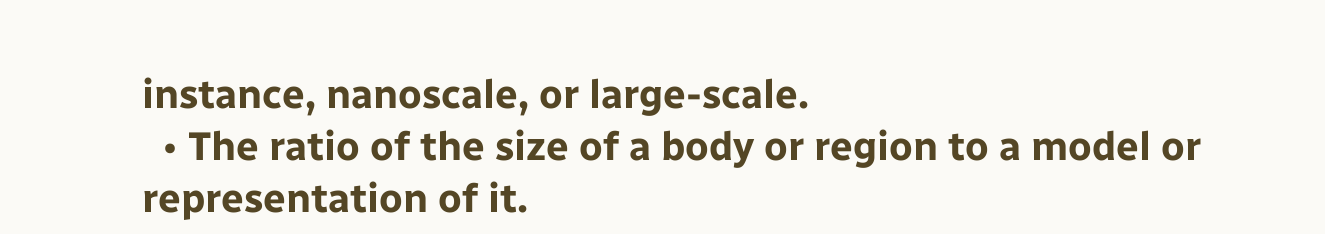instance, nanoscale, or large-scale.
  • The ratio of the size of a body or region to a model or representation of it.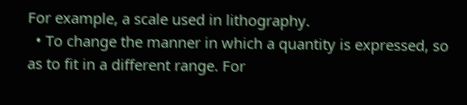For example, a scale used in lithography.
  • To change the manner in which a quantity is expressed, so as to fit in a different range. For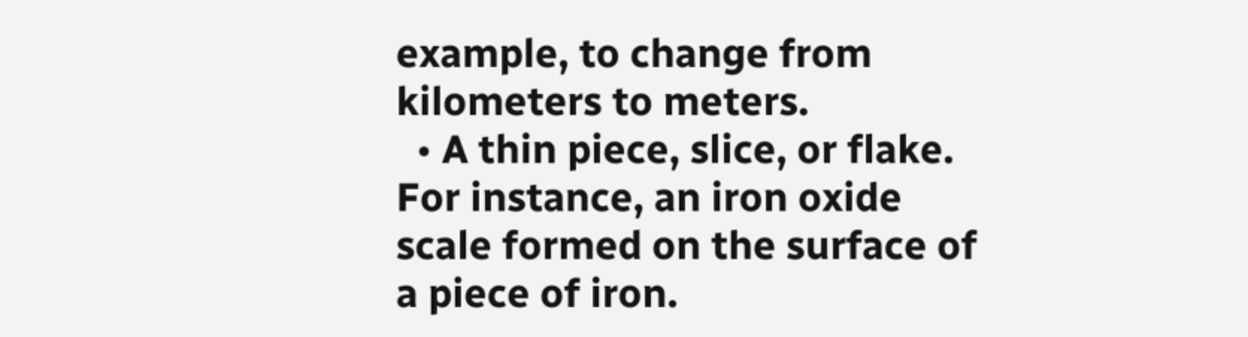example, to change from kilometers to meters.
  • A thin piece, slice, or flake. For instance, an iron oxide scale formed on the surface of a piece of iron.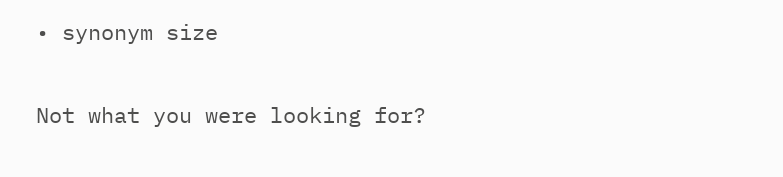• synonym size

Not what you were looking for?